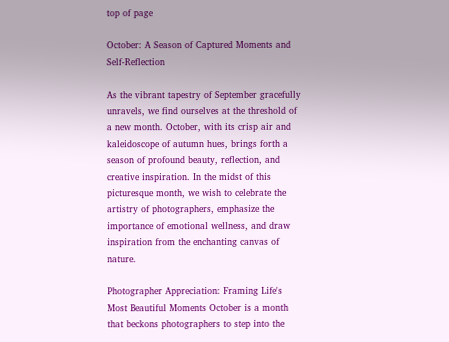top of page

October: A Season of Captured Moments and Self-Reflection

As the vibrant tapestry of September gracefully unravels, we find ourselves at the threshold of a new month. October, with its crisp air and kaleidoscope of autumn hues, brings forth a season of profound beauty, reflection, and creative inspiration. In the midst of this picturesque month, we wish to celebrate the artistry of photographers, emphasize the importance of emotional wellness, and draw inspiration from the enchanting canvas of nature.

Photographer Appreciation: Framing Life's Most Beautiful Moments October is a month that beckons photographers to step into the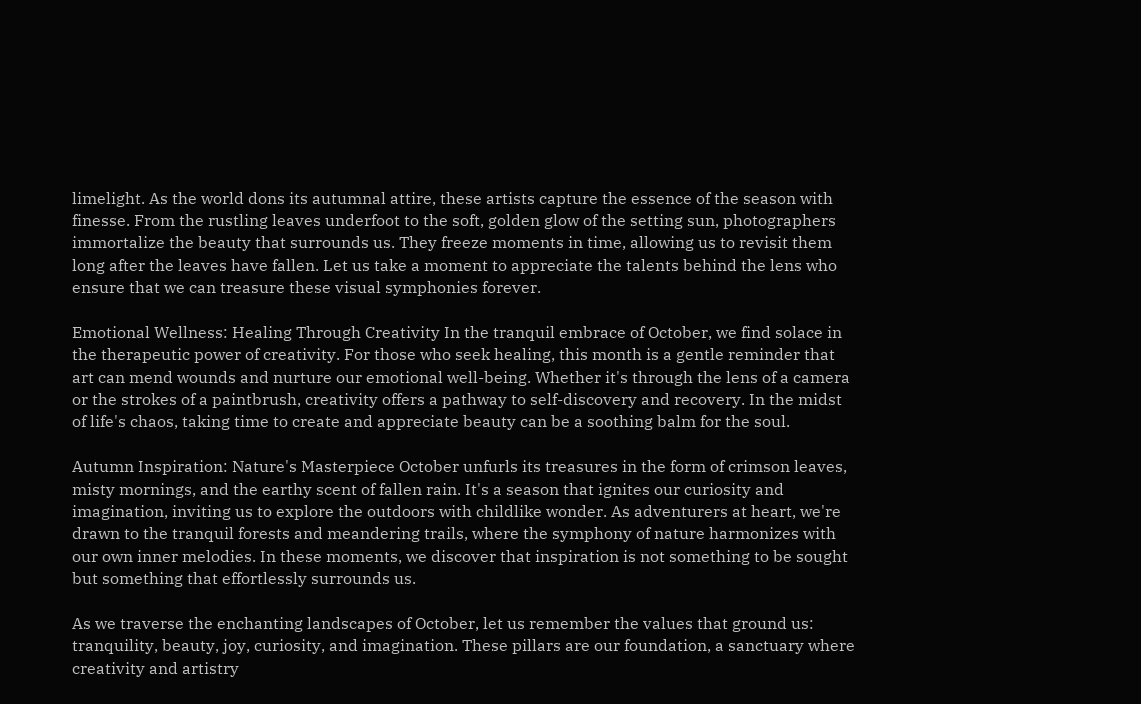limelight. As the world dons its autumnal attire, these artists capture the essence of the season with finesse. From the rustling leaves underfoot to the soft, golden glow of the setting sun, photographers immortalize the beauty that surrounds us. They freeze moments in time, allowing us to revisit them long after the leaves have fallen. Let us take a moment to appreciate the talents behind the lens who ensure that we can treasure these visual symphonies forever.

Emotional Wellness: Healing Through Creativity In the tranquil embrace of October, we find solace in the therapeutic power of creativity. For those who seek healing, this month is a gentle reminder that art can mend wounds and nurture our emotional well-being. Whether it's through the lens of a camera or the strokes of a paintbrush, creativity offers a pathway to self-discovery and recovery. In the midst of life's chaos, taking time to create and appreciate beauty can be a soothing balm for the soul.

Autumn Inspiration: Nature's Masterpiece October unfurls its treasures in the form of crimson leaves, misty mornings, and the earthy scent of fallen rain. It's a season that ignites our curiosity and imagination, inviting us to explore the outdoors with childlike wonder. As adventurers at heart, we're drawn to the tranquil forests and meandering trails, where the symphony of nature harmonizes with our own inner melodies. In these moments, we discover that inspiration is not something to be sought but something that effortlessly surrounds us.

As we traverse the enchanting landscapes of October, let us remember the values that ground us: tranquility, beauty, joy, curiosity, and imagination. These pillars are our foundation, a sanctuary where creativity and artistry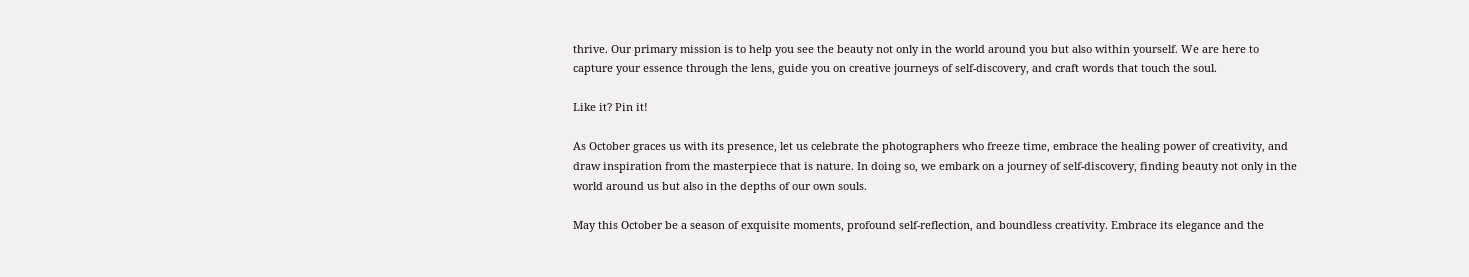thrive. Our primary mission is to help you see the beauty not only in the world around you but also within yourself. We are here to capture your essence through the lens, guide you on creative journeys of self-discovery, and craft words that touch the soul.

Like it? Pin it!

As October graces us with its presence, let us celebrate the photographers who freeze time, embrace the healing power of creativity, and draw inspiration from the masterpiece that is nature. In doing so, we embark on a journey of self-discovery, finding beauty not only in the world around us but also in the depths of our own souls.

May this October be a season of exquisite moments, profound self-reflection, and boundless creativity. Embrace its elegance and the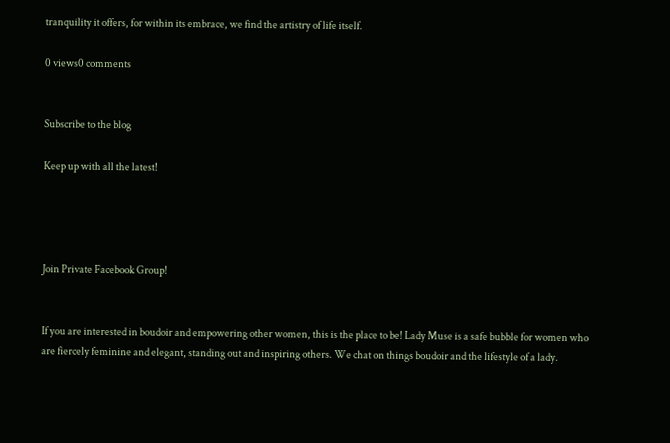tranquility it offers, for within its embrace, we find the artistry of life itself.

0 views0 comments


Subscribe to the blog

Keep up with all the latest!




Join Private Facebook Group!


If you are interested in boudoir and empowering other women, this is the place to be! Lady Muse is a safe bubble for women who are fiercely feminine and elegant, standing out and inspiring others. We chat on things boudoir and the lifestyle of a lady.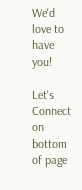We'd love to have you!

Let's Connect on
bottom of page